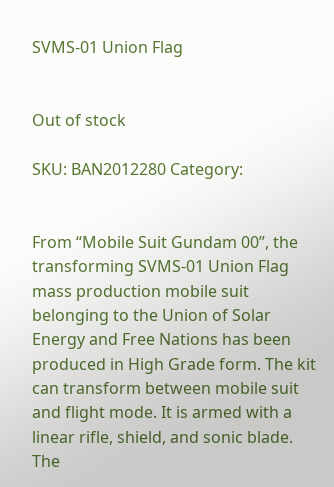SVMS-01 Union Flag


Out of stock

SKU: BAN2012280 Category:


From “Mobile Suit Gundam 00”, the transforming SVMS-01 Union Flag mass production mobile suit belonging to the Union of Solar Energy and Free Nations has been produced in High Grade form. The kit can transform between mobile suit and flight mode. It is armed with a linear rifle, shield, and sonic blade. The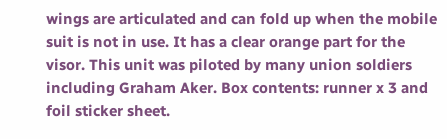wings are articulated and can fold up when the mobile suit is not in use. It has a clear orange part for the visor. This unit was piloted by many union soldiers including Graham Aker. Box contents: runner x 3 and foil sticker sheet.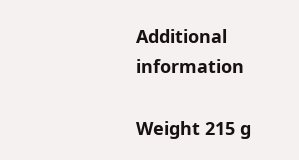Additional information

Weight 215 g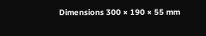Dimensions 300 × 190 × 55 mm